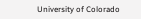University of Colorado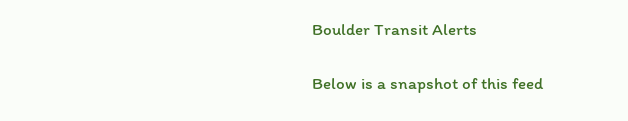Boulder Transit Alerts

Below is a snapshot of this feed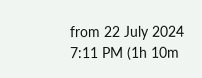from 22 July 2024 7:11 PM (1h 10m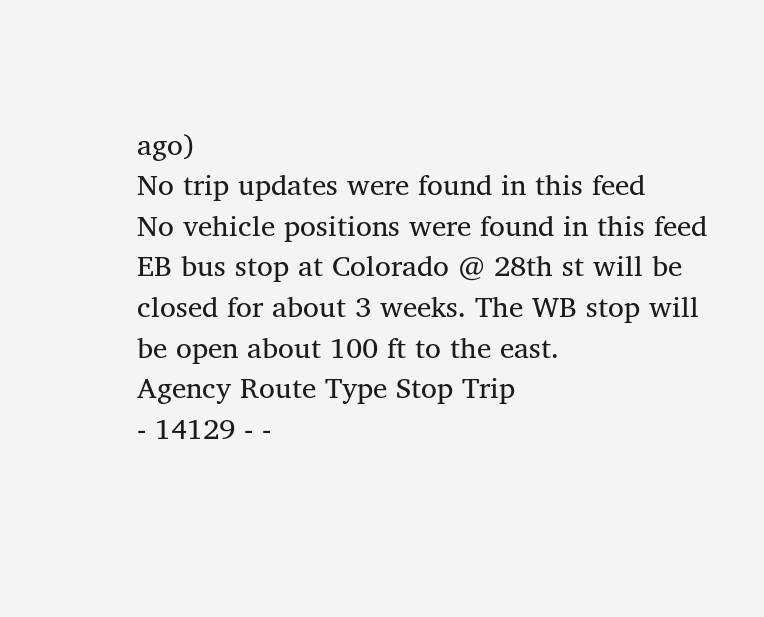ago)
No trip updates were found in this feed
No vehicle positions were found in this feed
EB bus stop at Colorado @ 28th st will be closed for about 3 weeks. The WB stop will be open about 100 ft to the east.
Agency Route Type Stop Trip
- 14129 - -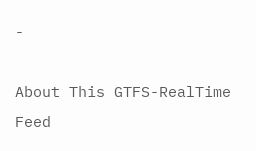-

About This GTFS-RealTime Feed